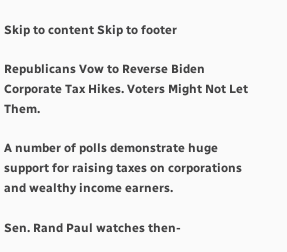Skip to content Skip to footer

Republicans Vow to Reverse Biden Corporate Tax Hikes. Voters Might Not Let Them.

A number of polls demonstrate huge support for raising taxes on corporations and wealthy income earners.

Sen. Rand Paul watches then-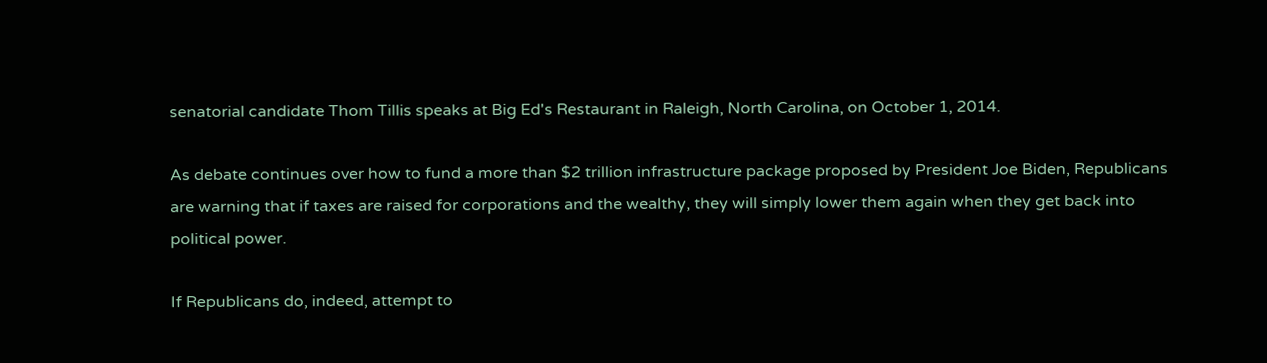senatorial candidate Thom Tillis speaks at Big Ed's Restaurant in Raleigh, North Carolina, on October 1, 2014.

As debate continues over how to fund a more than $2 trillion infrastructure package proposed by President Joe Biden, Republicans are warning that if taxes are raised for corporations and the wealthy, they will simply lower them again when they get back into political power.

If Republicans do, indeed, attempt to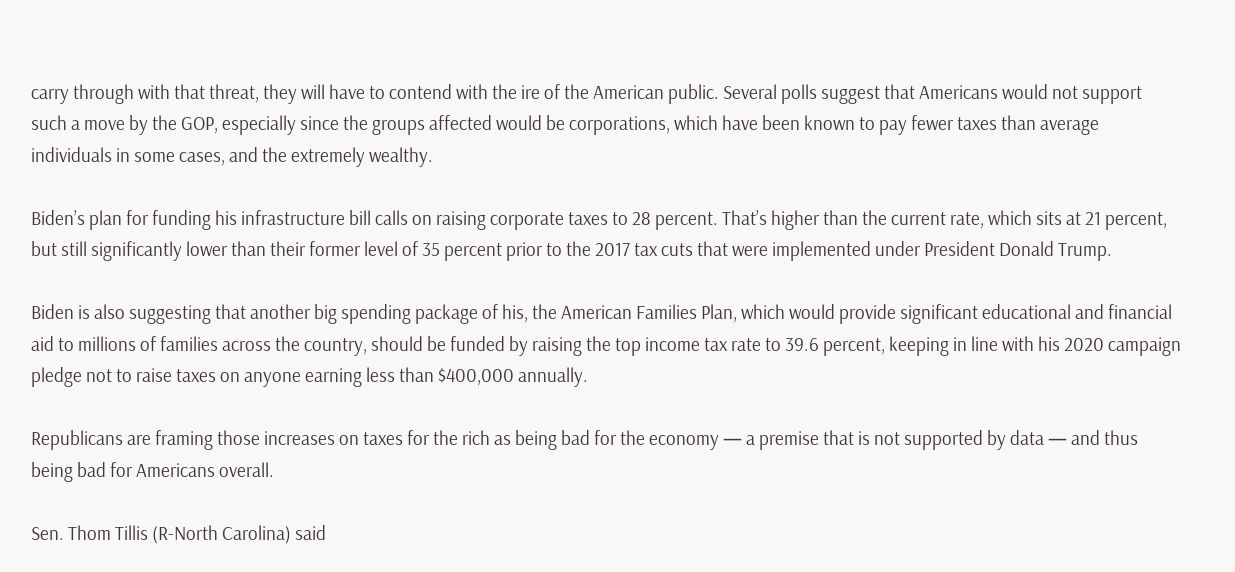carry through with that threat, they will have to contend with the ire of the American public. Several polls suggest that Americans would not support such a move by the GOP, especially since the groups affected would be corporations, which have been known to pay fewer taxes than average individuals in some cases, and the extremely wealthy.

Biden’s plan for funding his infrastructure bill calls on raising corporate taxes to 28 percent. That’s higher than the current rate, which sits at 21 percent, but still significantly lower than their former level of 35 percent prior to the 2017 tax cuts that were implemented under President Donald Trump.

Biden is also suggesting that another big spending package of his, the American Families Plan, which would provide significant educational and financial aid to millions of families across the country, should be funded by raising the top income tax rate to 39.6 percent, keeping in line with his 2020 campaign pledge not to raise taxes on anyone earning less than $400,000 annually.

Republicans are framing those increases on taxes for the rich as being bad for the economy — a premise that is not supported by data — and thus being bad for Americans overall.

Sen. Thom Tillis (R-North Carolina) said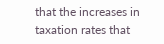that the increases in taxation rates that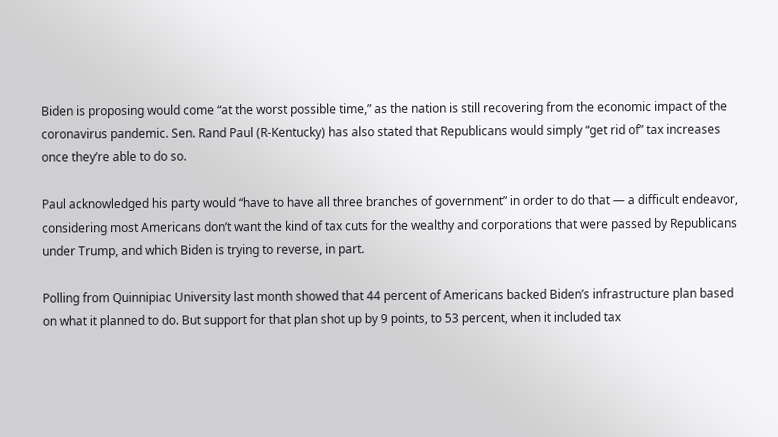Biden is proposing would come “at the worst possible time,” as the nation is still recovering from the economic impact of the coronavirus pandemic. Sen. Rand Paul (R-Kentucky) has also stated that Republicans would simply “get rid of” tax increases once they’re able to do so.

Paul acknowledged his party would “have to have all three branches of government” in order to do that — a difficult endeavor, considering most Americans don’t want the kind of tax cuts for the wealthy and corporations that were passed by Republicans under Trump, and which Biden is trying to reverse, in part.

Polling from Quinnipiac University last month showed that 44 percent of Americans backed Biden’s infrastructure plan based on what it planned to do. But support for that plan shot up by 9 points, to 53 percent, when it included tax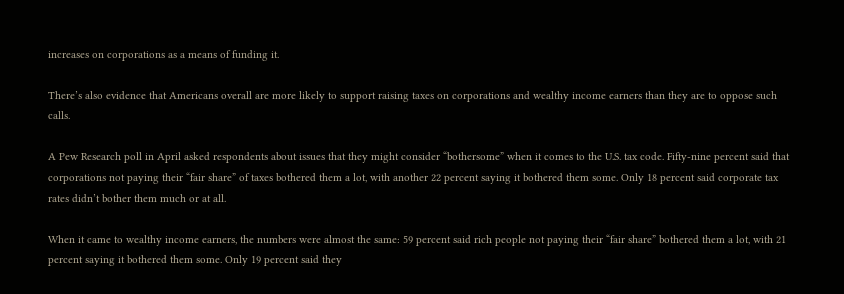increases on corporations as a means of funding it.

There’s also evidence that Americans overall are more likely to support raising taxes on corporations and wealthy income earners than they are to oppose such calls.

A Pew Research poll in April asked respondents about issues that they might consider “bothersome” when it comes to the U.S. tax code. Fifty-nine percent said that corporations not paying their “fair share” of taxes bothered them a lot, with another 22 percent saying it bothered them some. Only 18 percent said corporate tax rates didn’t bother them much or at all.

When it came to wealthy income earners, the numbers were almost the same: 59 percent said rich people not paying their “fair share” bothered them a lot, with 21 percent saying it bothered them some. Only 19 percent said they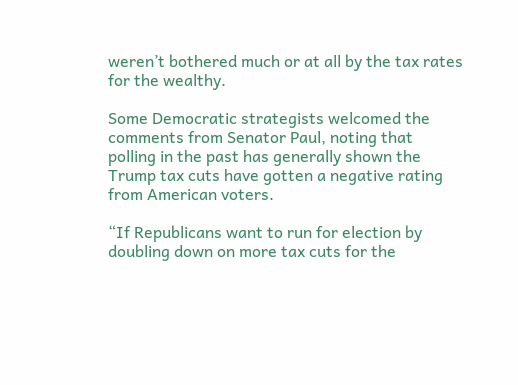weren’t bothered much or at all by the tax rates for the wealthy.

Some Democratic strategists welcomed the comments from Senator Paul, noting that polling in the past has generally shown the Trump tax cuts have gotten a negative rating from American voters.

“If Republicans want to run for election by doubling down on more tax cuts for the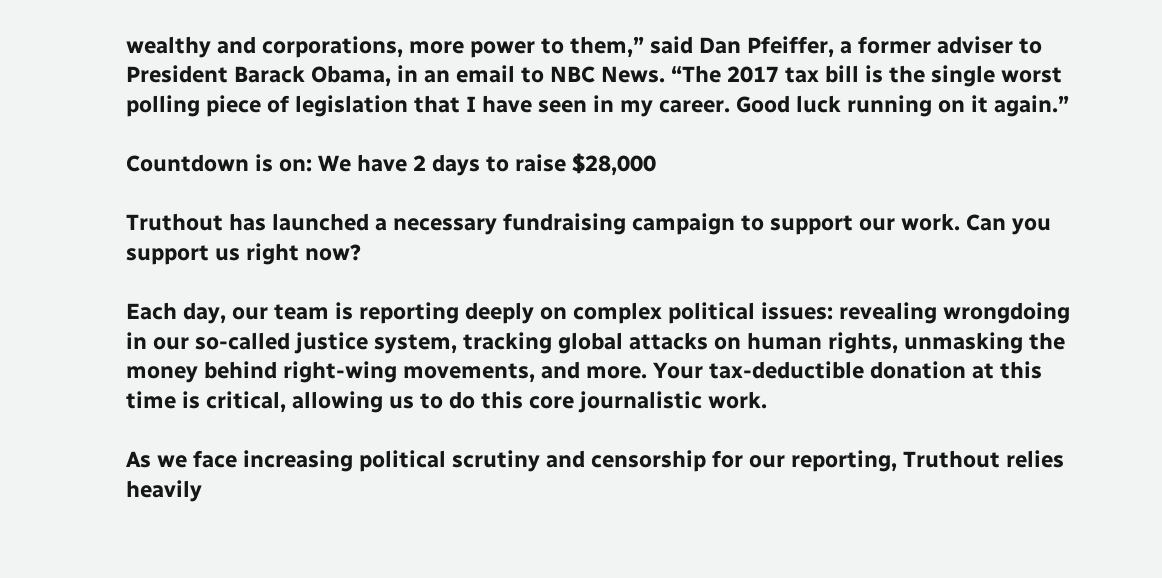wealthy and corporations, more power to them,” said Dan Pfeiffer, a former adviser to President Barack Obama, in an email to NBC News. “The 2017 tax bill is the single worst polling piece of legislation that I have seen in my career. Good luck running on it again.”

Countdown is on: We have 2 days to raise $28,000

Truthout has launched a necessary fundraising campaign to support our work. Can you support us right now?

Each day, our team is reporting deeply on complex political issues: revealing wrongdoing in our so-called justice system, tracking global attacks on human rights, unmasking the money behind right-wing movements, and more. Your tax-deductible donation at this time is critical, allowing us to do this core journalistic work.

As we face increasing political scrutiny and censorship for our reporting, Truthout relies heavily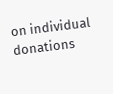on individual donations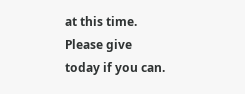at this time. Please give today if you can.